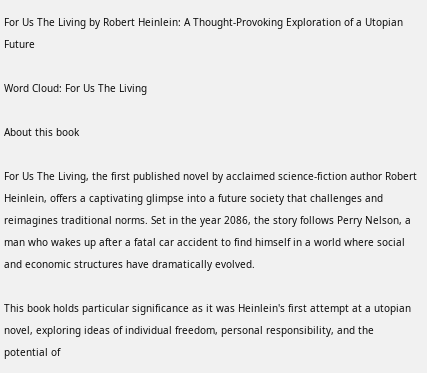For Us The Living by Robert Heinlein: A Thought-Provoking Exploration of a Utopian Future

Word Cloud: For Us The Living

About this book

For Us The Living, the first published novel by acclaimed science-fiction author Robert Heinlein, offers a captivating glimpse into a future society that challenges and reimagines traditional norms. Set in the year 2086, the story follows Perry Nelson, a man who wakes up after a fatal car accident to find himself in a world where social and economic structures have dramatically evolved.

This book holds particular significance as it was Heinlein's first attempt at a utopian novel, exploring ideas of individual freedom, personal responsibility, and the potential of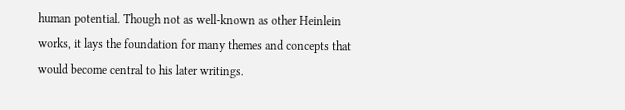human potential. Though not as well-known as other Heinlein works, it lays the foundation for many themes and concepts that would become central to his later writings.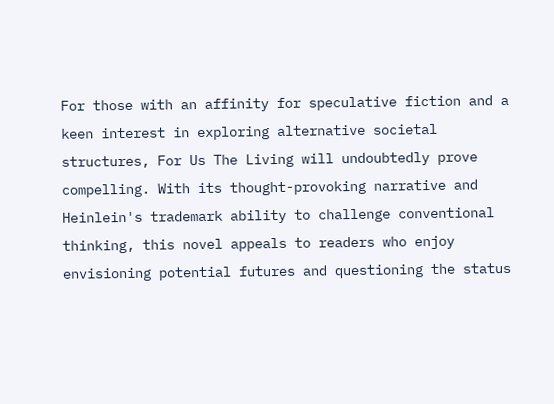For those with an affinity for speculative fiction and a keen interest in exploring alternative societal structures, For Us The Living will undoubtedly prove compelling. With its thought-provoking narrative and Heinlein's trademark ability to challenge conventional thinking, this novel appeals to readers who enjoy envisioning potential futures and questioning the status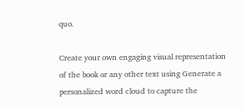quo.

Create your own engaging visual representation of the book or any other text using Generate a personalized word cloud to capture the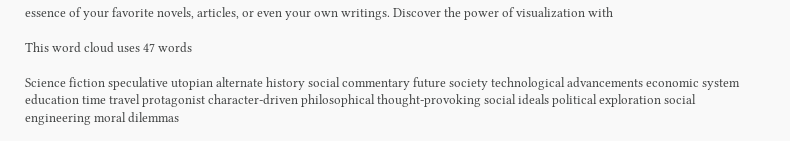essence of your favorite novels, articles, or even your own writings. Discover the power of visualization with

This word cloud uses 47 words

Science fiction speculative utopian alternate history social commentary future society technological advancements economic system education time travel protagonist character-driven philosophical thought-provoking social ideals political exploration social engineering moral dilemmas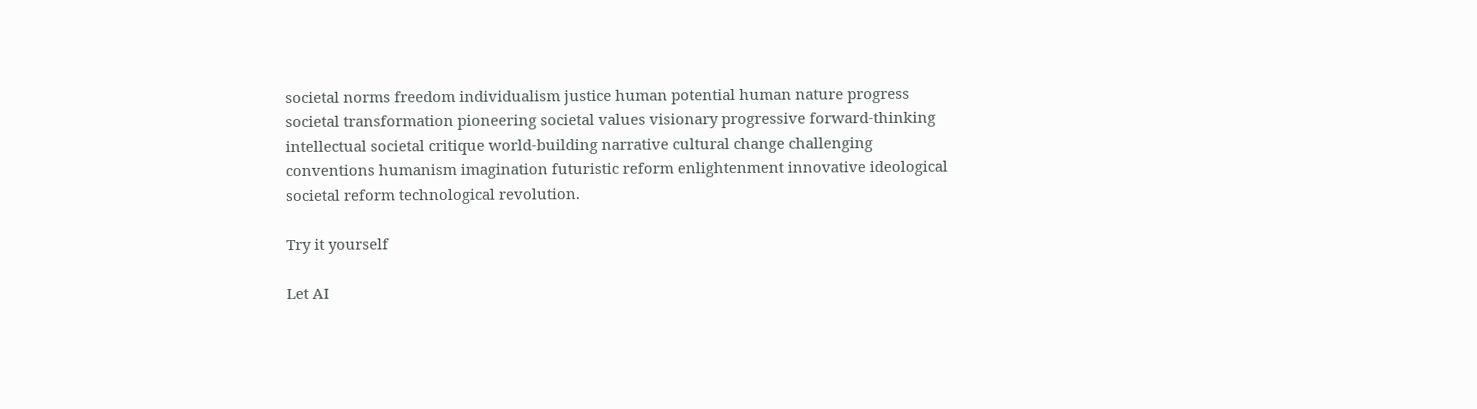societal norms freedom individualism justice human potential human nature progress societal transformation pioneering societal values visionary progressive forward-thinking intellectual societal critique world-building narrative cultural change challenging conventions humanism imagination futuristic reform enlightenment innovative ideological societal reform technological revolution.

Try it yourself

Let AI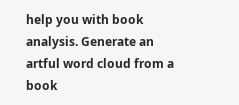help you with book analysis. Generate an artful word cloud from a book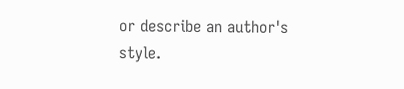or describe an author's style.